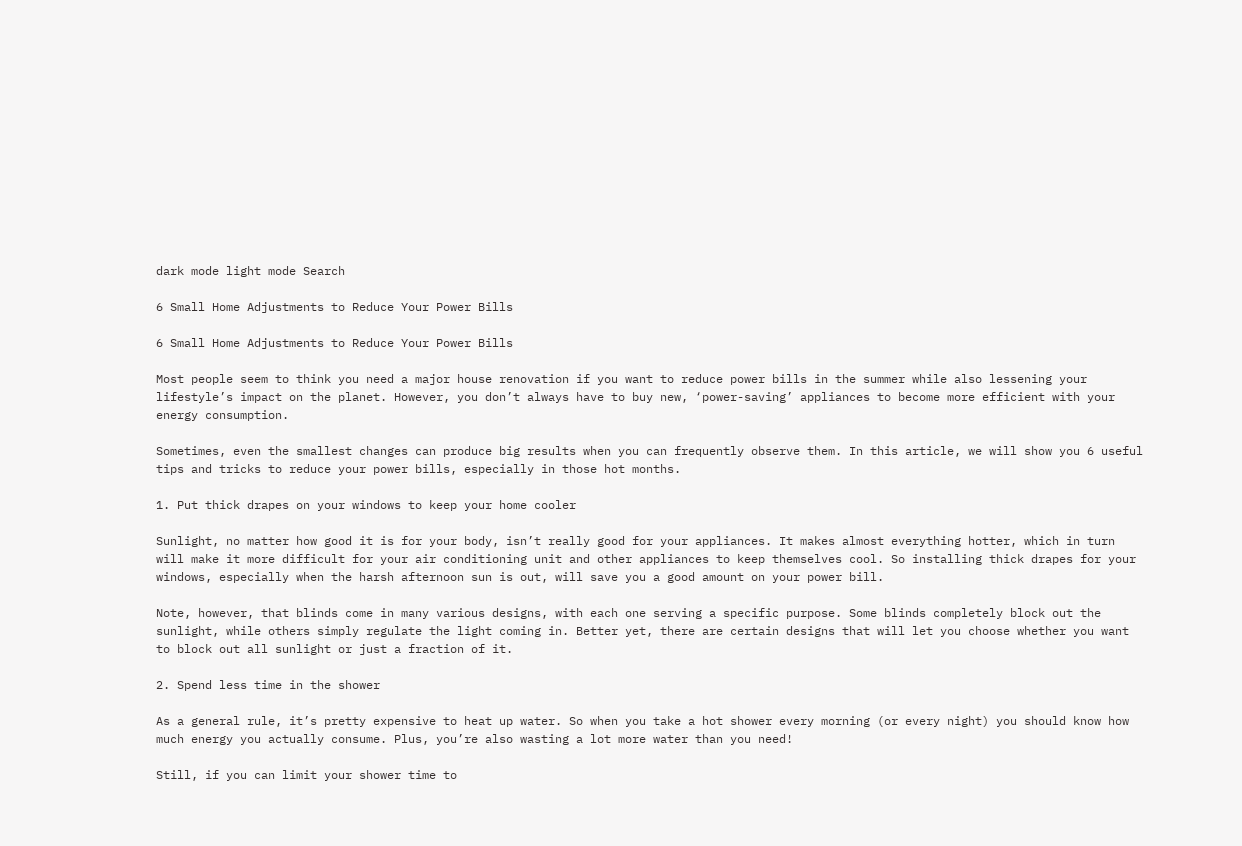dark mode light mode Search

6 Small Home Adjustments to Reduce Your Power Bills

6 Small Home Adjustments to Reduce Your Power Bills

Most people seem to think you need a major house renovation if you want to reduce power bills in the summer while also lessening your lifestyle’s impact on the planet. However, you don’t always have to buy new, ‘power-saving’ appliances to become more efficient with your energy consumption.

Sometimes, even the smallest changes can produce big results when you can frequently observe them. In this article, we will show you 6 useful tips and tricks to reduce your power bills, especially in those hot months.

1. Put thick drapes on your windows to keep your home cooler

Sunlight, no matter how good it is for your body, isn’t really good for your appliances. It makes almost everything hotter, which in turn will make it more difficult for your air conditioning unit and other appliances to keep themselves cool. So installing thick drapes for your windows, especially when the harsh afternoon sun is out, will save you a good amount on your power bill.

Note, however, that blinds come in many various designs, with each one serving a specific purpose. Some blinds completely block out the sunlight, while others simply regulate the light coming in. Better yet, there are certain designs that will let you choose whether you want to block out all sunlight or just a fraction of it.

2. Spend less time in the shower

As a general rule, it’s pretty expensive to heat up water. So when you take a hot shower every morning (or every night) you should know how much energy you actually consume. Plus, you’re also wasting a lot more water than you need!

Still, if you can limit your shower time to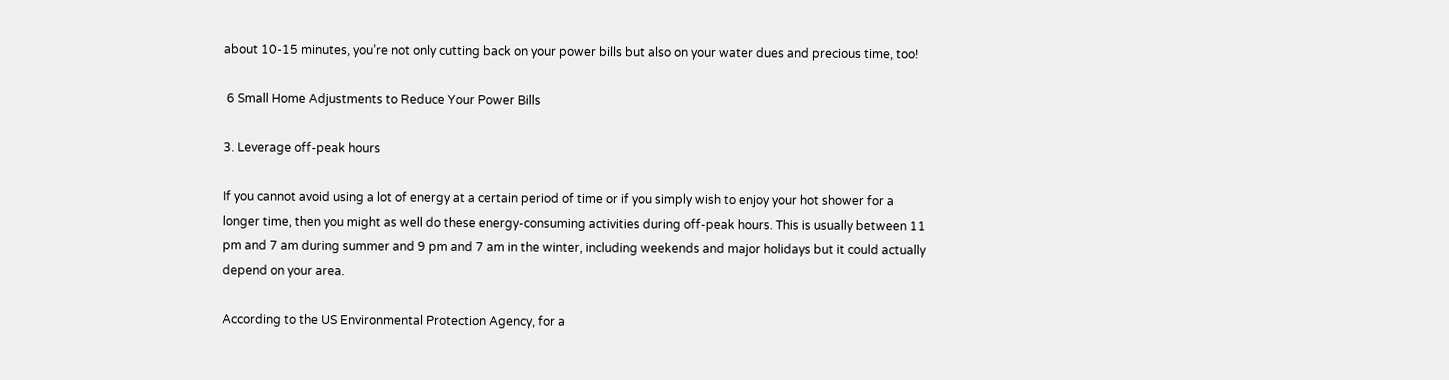about 10-15 minutes, you’re not only cutting back on your power bills but also on your water dues and precious time, too!

 6 Small Home Adjustments to Reduce Your Power Bills

3. Leverage off-peak hours

If you cannot avoid using a lot of energy at a certain period of time or if you simply wish to enjoy your hot shower for a longer time, then you might as well do these energy-consuming activities during off-peak hours. This is usually between 11 pm and 7 am during summer and 9 pm and 7 am in the winter, including weekends and major holidays but it could actually depend on your area.

According to the US Environmental Protection Agency, for a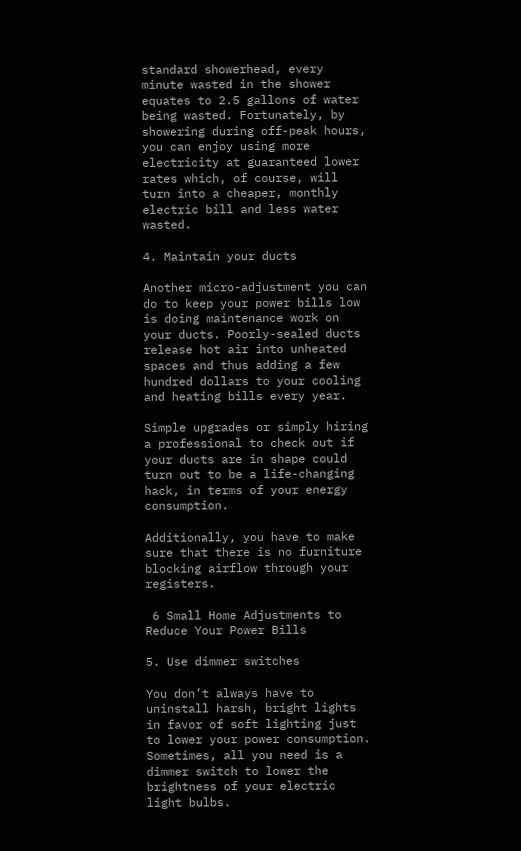standard showerhead, every minute wasted in the shower equates to 2.5 gallons of water being wasted. Fortunately, by showering during off-peak hours, you can enjoy using more electricity at guaranteed lower rates which, of course, will turn into a cheaper, monthly electric bill and less water wasted.

4. Maintain your ducts

Another micro-adjustment you can do to keep your power bills low is doing maintenance work on your ducts. Poorly-sealed ducts release hot air into unheated spaces and thus adding a few hundred dollars to your cooling and heating bills every year.

Simple upgrades or simply hiring a professional to check out if your ducts are in shape could turn out to be a life-changing hack, in terms of your energy consumption.

Additionally, you have to make sure that there is no furniture blocking airflow through your registers.

 6 Small Home Adjustments to Reduce Your Power Bills

5. Use dimmer switches

You don’t always have to uninstall harsh, bright lights in favor of soft lighting just to lower your power consumption. Sometimes, all you need is a dimmer switch to lower the brightness of your electric light bulbs.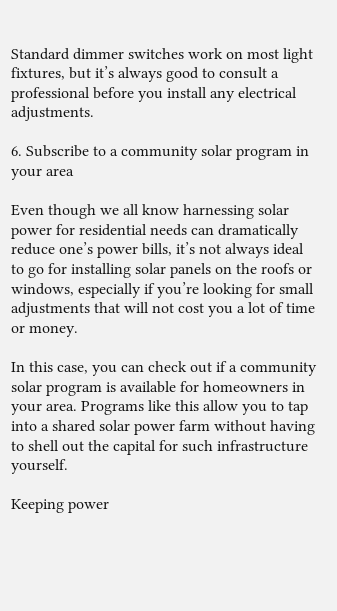Standard dimmer switches work on most light fixtures, but it’s always good to consult a professional before you install any electrical adjustments.

6. Subscribe to a community solar program in your area

Even though we all know harnessing solar power for residential needs can dramatically reduce one’s power bills, it’s not always ideal to go for installing solar panels on the roofs or windows, especially if you’re looking for small adjustments that will not cost you a lot of time or money.

In this case, you can check out if a community solar program is available for homeowners in your area. Programs like this allow you to tap into a shared solar power farm without having to shell out the capital for such infrastructure yourself.

Keeping power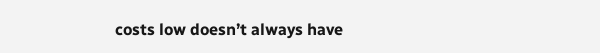costs low doesn’t always have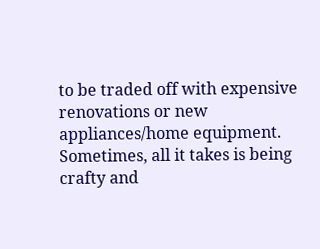to be traded off with expensive renovations or new appliances/home equipment. Sometimes, all it takes is being crafty and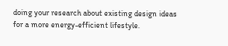doing your research about existing design ideas for a more energy-efficient lifestyle.